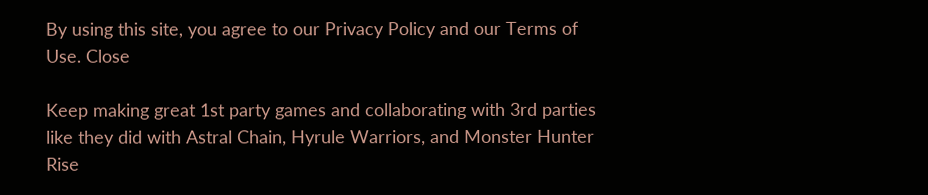By using this site, you agree to our Privacy Policy and our Terms of Use. Close

Keep making great 1st party games and collaborating with 3rd parties like they did with Astral Chain, Hyrule Warriors, and Monster Hunter Rise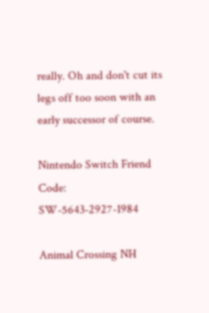really. Oh and don't cut its legs off too soon with an early successor of course.

Nintendo Switch Friend Code: SW-5643-2927-1984

Animal Crossing NH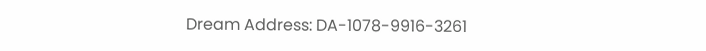Dream Address: DA-1078-9916-3261